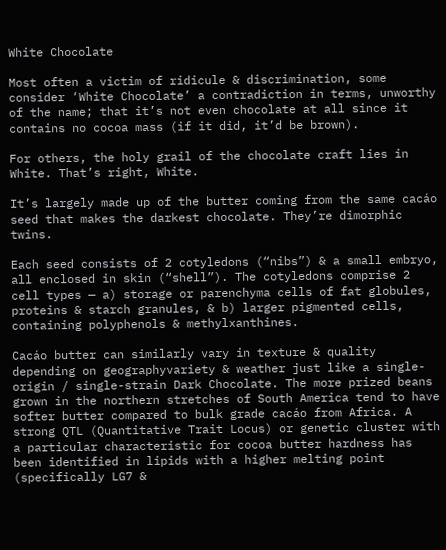White Chocolate

Most often a victim of ridicule & discrimination, some consider ‘White Chocolate’ a contradiction in terms, unworthy of the name; that it’s not even chocolate at all since it contains no cocoa mass (if it did, it’d be brown).

For others, the holy grail of the chocolate craft lies in White. That’s right, White.

It’s largely made up of the butter coming from the same cacáo seed that makes the darkest chocolate. They’re dimorphic twins.

Each seed consists of 2 cotyledons (“nibs”) & a small embryo, all enclosed in skin (“shell”). The cotyledons comprise 2 cell types — a) storage or parenchyma cells of fat globules, proteins & starch granules, & b) larger pigmented cells, containing polyphenols & methylxanthines.

Cacáo butter can similarly vary in texture & quality depending on geographyvariety & weather just like a single-origin / single-strain Dark Chocolate. The more prized beans grown in the northern stretches of South America tend to have softer butter compared to bulk grade cacáo from Africa. A strong QTL (Quantitative Trait Locus) or genetic cluster with a particular characteristic for cocoa butter hardness has been identified in lipids with a higher melting point (specifically LG7 &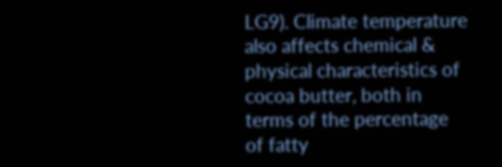LG9). Climate temperature also affects chemical & physical characteristics of cocoa butter, both in terms of the percentage of fatty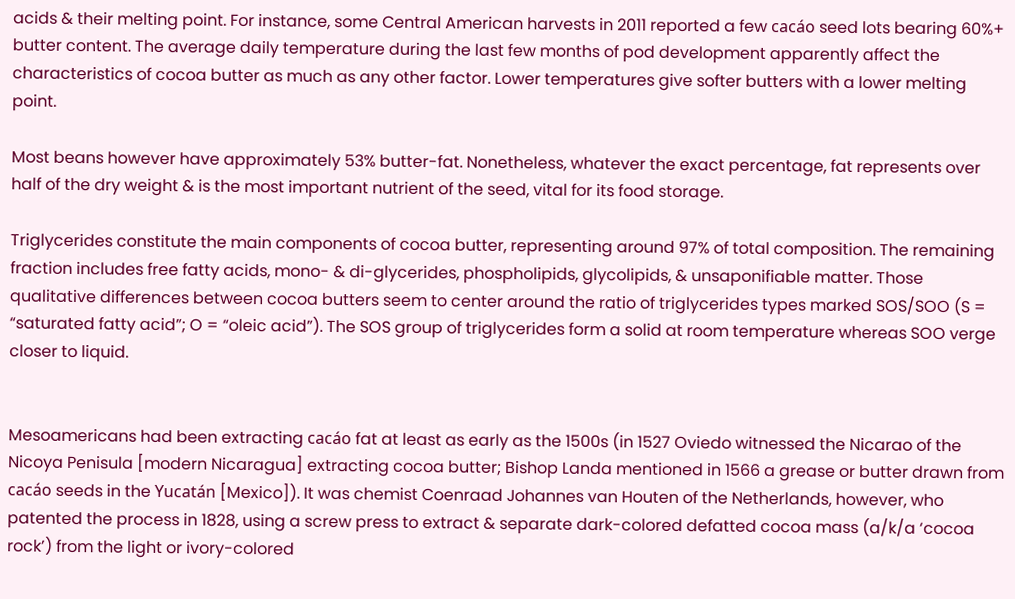acids & their melting point. For instance, some Central American harvests in 2011 reported a few cacáo seed lots bearing 60%+ butter content. The average daily temperature during the last few months of pod development apparently affect the characteristics of cocoa butter as much as any other factor. Lower temperatures give softer butters with a lower melting point.

Most beans however have approximately 53% butter-fat. Nonetheless, whatever the exact percentage, fat represents over half of the dry weight & is the most important nutrient of the seed, vital for its food storage.

Triglycerides constitute the main components of cocoa butter, representing around 97% of total composition. The remaining fraction includes free fatty acids, mono- & di-glycerides, phospholipids, glycolipids, & unsaponifiable matter. Those qualitative differences between cocoa butters seem to center around the ratio of triglycerides types marked SOS/SOO (S = “saturated fatty acid”; O = “oleic acid”). The SOS group of triglycerides form a solid at room temperature whereas SOO verge closer to liquid.


Mesoamericans had been extracting cacáo fat at least as early as the 1500s (in 1527 Oviedo witnessed the Nicarao of the Nicoya Penisula [modern Nicaragua] extracting cocoa butter; Bishop Landa mentioned in 1566 a grease or butter drawn from cacáo seeds in the Yucatán [Mexico]). It was chemist Coenraad Johannes van Houten of the Netherlands, however, who patented the process in 1828, using a screw press to extract & separate dark-colored defatted cocoa mass (a/k/a ‘cocoa rock’) from the light or ivory-colored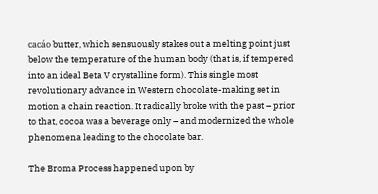cacáo butter, which sensuously stakes out a melting point just below the temperature of the human body (that is, if tempered into an ideal Beta V crystalline form). This single most revolutionary advance in Western chocolate-making set in motion a chain reaction. It radically broke with the past – prior to that, cocoa was a beverage only – and modernized the whole phenomena leading to the chocolate bar.

The Broma Process happened upon by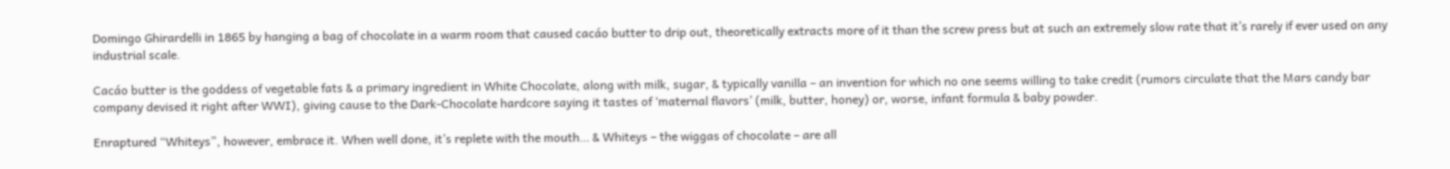Domingo Ghirardelli in 1865 by hanging a bag of chocolate in a warm room that caused cacáo butter to drip out, theoretically extracts more of it than the screw press but at such an extremely slow rate that it’s rarely if ever used on any industrial scale.

Cacáo butter is the goddess of vegetable fats & a primary ingredient in White Chocolate, along with milk, sugar, & typically vanilla – an invention for which no one seems willing to take credit (rumors circulate that the Mars candy bar company devised it right after WWI), giving cause to the Dark-Chocolate hardcore saying it tastes of ‘maternal flavors’ (milk, butter, honey) or, worse, infant formula & baby powder.

Enraptured “Whiteys”, however, embrace it. When well done, it’s replete with the mouth… & Whiteys – the wiggas of chocolate – are all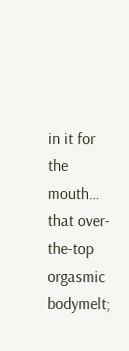in it for the mouth… that over-the-top orgasmic bodymelt;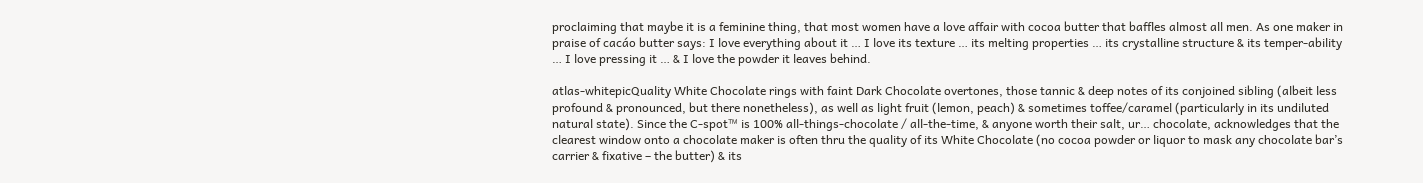proclaiming that maybe it is a feminine thing, that most women have a love affair with cocoa butter that baffles almost all men. As one maker in praise of cacáo butter says: I love everything about it … I love its texture … its melting properties … its crystalline structure & its temper-ability … I love pressing it … & I love the powder it leaves behind.

atlas-whitepicQuality White Chocolate rings with faint Dark Chocolate overtones, those tannic & deep notes of its conjoined sibling (albeit less profound & pronounced, but there nonetheless), as well as light fruit (lemon, peach) & sometimes toffee/caramel (particularly in its undiluted natural state). Since the C-spot™ is 100% all-things-chocolate / all-the-time, & anyone worth their salt, ur… chocolate, acknowledges that the clearest window onto a chocolate maker is often thru the quality of its White Chocolate (no cocoa powder or liquor to mask any chocolate bar’s carrier & fixative – the butter) & its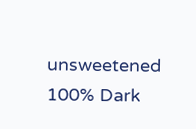unsweetened 100% Dark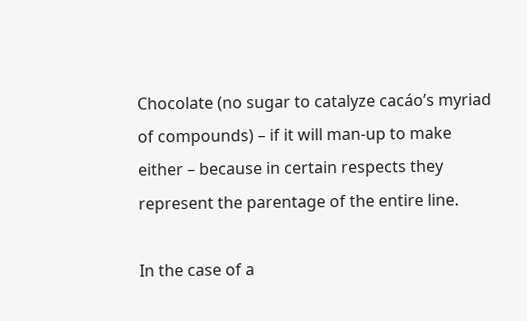Chocolate (no sugar to catalyze cacáo’s myriad of compounds) – if it will man-up to make either – because in certain respects they represent the parentage of the entire line.

In the case of a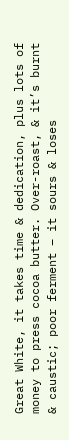Great White, it takes time & dedication, plus lots of money to press cocoa butter. Over-roast, & it’s burnt & caustic; poor ferment – it sours & loses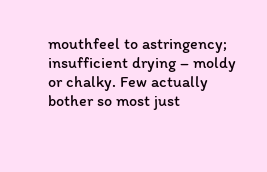mouthfeel to astringency; insufficient drying – moldy or chalky. Few actually bother so most just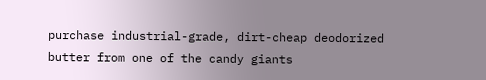purchase industrial-grade, dirt-cheap deodorized butter from one of the candy giants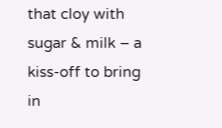that cloy with sugar & milk – a kiss-off to bring in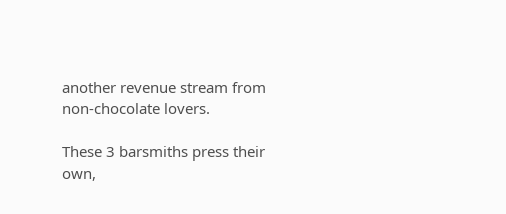another revenue stream from non-chocolate lovers.

These 3 barsmiths press their own,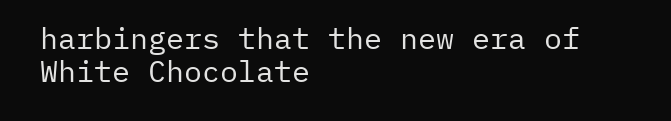harbingers that the new era of White Chocolate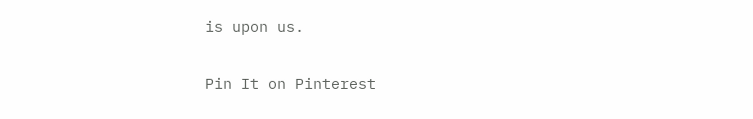is upon us.

Pin It on Pinterest